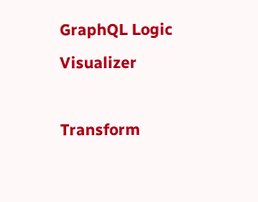GraphQL Logic Visualizer

Transform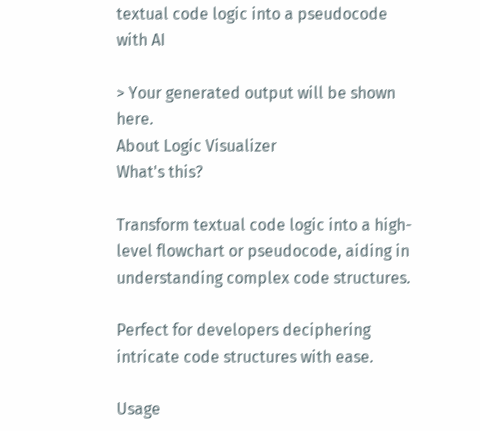textual code logic into a pseudocode with AI

> Your generated output will be shown here.
About Logic Visualizer
What's this?

Transform textual code logic into a high-level flowchart or pseudocode, aiding in understanding complex code structures.

Perfect for developers deciphering intricate code structures with ease.

Usage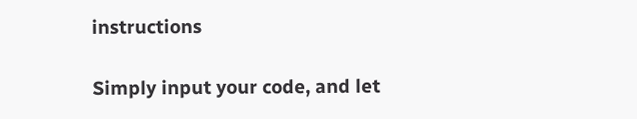instructions

Simply input your code, and let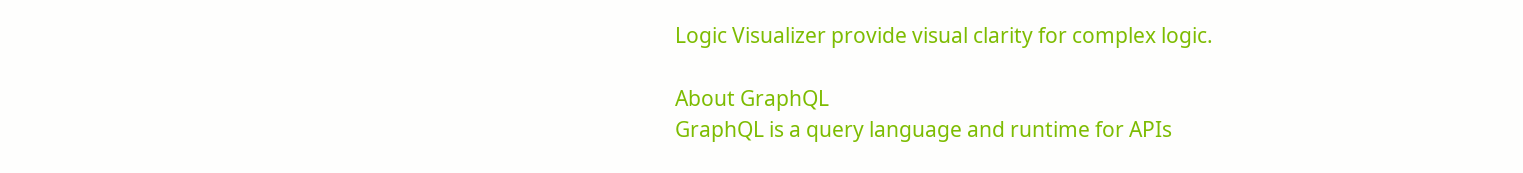Logic Visualizer provide visual clarity for complex logic.

About GraphQL
GraphQL is a query language and runtime for APIs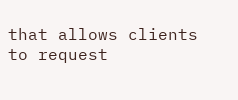that allows clients to request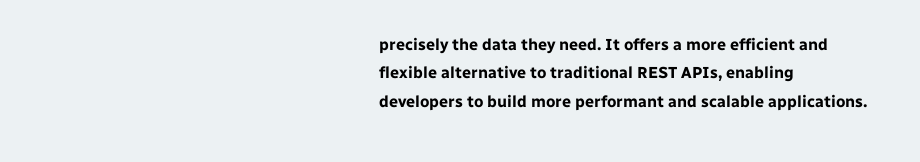precisely the data they need. It offers a more efficient and flexible alternative to traditional REST APIs, enabling developers to build more performant and scalable applications.